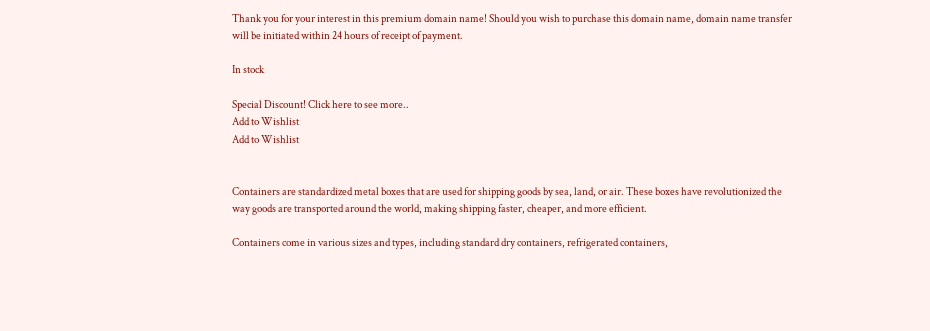Thank you for your interest in this premium domain name! Should you wish to purchase this domain name, domain name transfer will be initiated within 24 hours of receipt of payment.

In stock

Special Discount! Click here to see more..
Add to Wishlist
Add to Wishlist


Containers are standardized metal boxes that are used for shipping goods by sea, land, or air. These boxes have revolutionized the way goods are transported around the world, making shipping faster, cheaper, and more efficient.

Containers come in various sizes and types, including standard dry containers, refrigerated containers,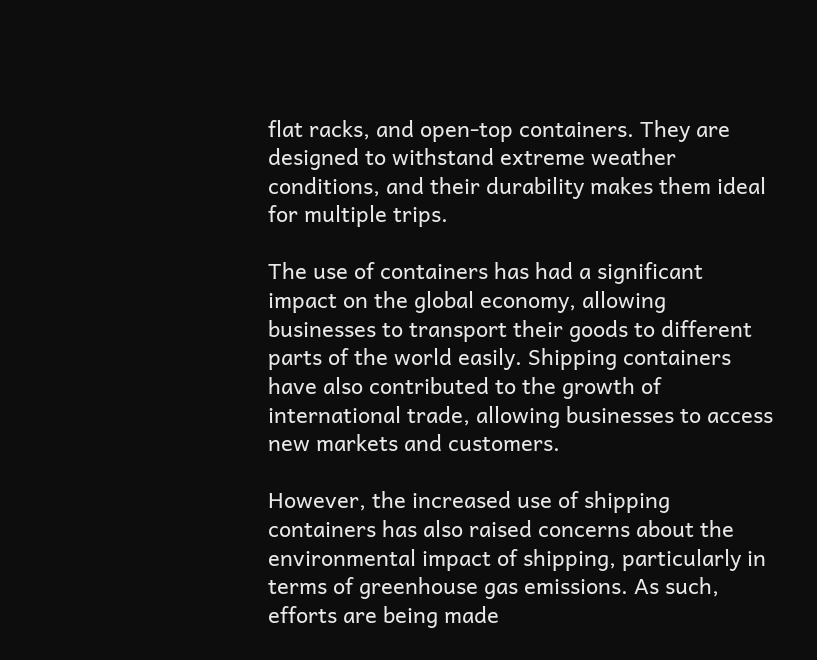flat racks, and open-top containers. They are designed to withstand extreme weather conditions, and their durability makes them ideal for multiple trips.

The use of containers has had a significant impact on the global economy, allowing businesses to transport their goods to different parts of the world easily. Shipping containers have also contributed to the growth of international trade, allowing businesses to access new markets and customers.

However, the increased use of shipping containers has also raised concerns about the environmental impact of shipping, particularly in terms of greenhouse gas emissions. As such, efforts are being made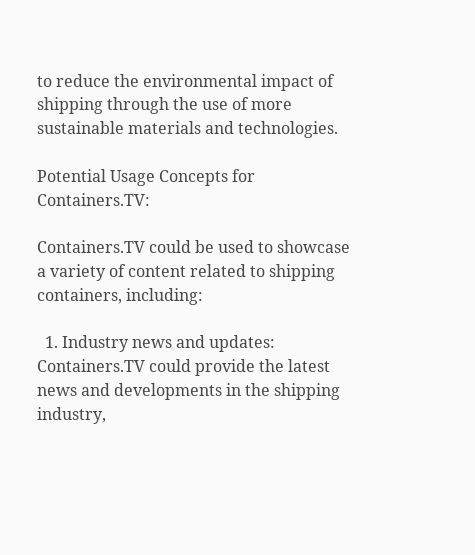to reduce the environmental impact of shipping through the use of more sustainable materials and technologies.

Potential Usage Concepts for Containers.TV:

Containers.TV could be used to showcase a variety of content related to shipping containers, including:

  1. Industry news and updates: Containers.TV could provide the latest news and developments in the shipping industry,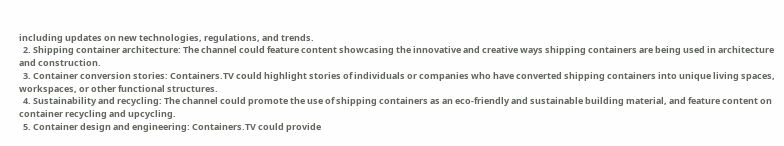including updates on new technologies, regulations, and trends.
  2. Shipping container architecture: The channel could feature content showcasing the innovative and creative ways shipping containers are being used in architecture and construction.
  3. Container conversion stories: Containers.TV could highlight stories of individuals or companies who have converted shipping containers into unique living spaces, workspaces, or other functional structures.
  4. Sustainability and recycling: The channel could promote the use of shipping containers as an eco-friendly and sustainable building material, and feature content on container recycling and upcycling.
  5. Container design and engineering: Containers.TV could provide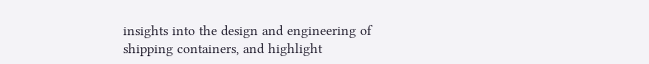insights into the design and engineering of shipping containers, and highlight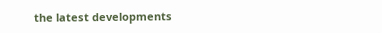the latest developments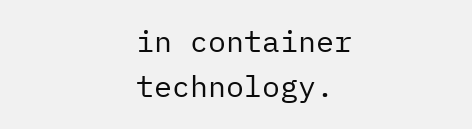in container technology.